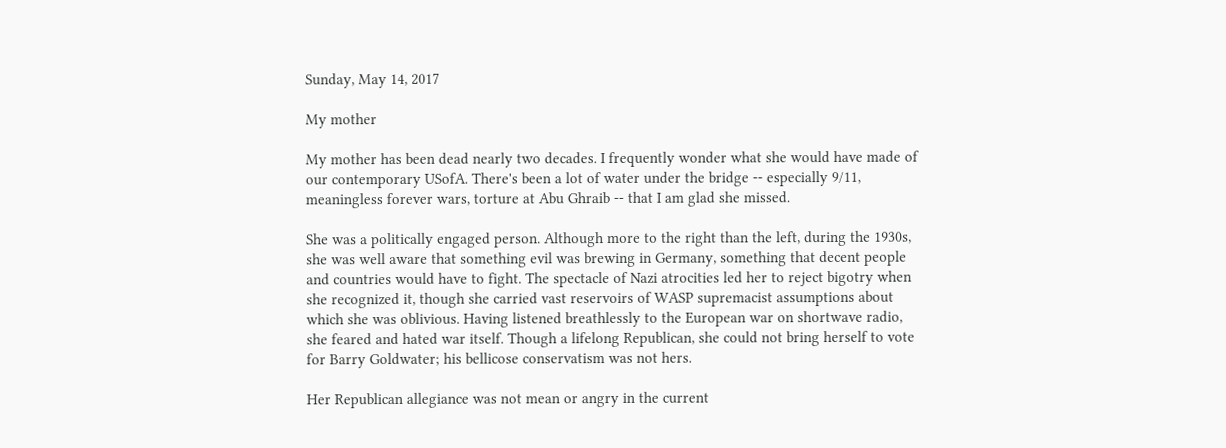Sunday, May 14, 2017

My mother

My mother has been dead nearly two decades. I frequently wonder what she would have made of our contemporary USofA. There's been a lot of water under the bridge -- especially 9/11, meaningless forever wars, torture at Abu Ghraib -- that I am glad she missed.

She was a politically engaged person. Although more to the right than the left, during the 1930s, she was well aware that something evil was brewing in Germany, something that decent people and countries would have to fight. The spectacle of Nazi atrocities led her to reject bigotry when she recognized it, though she carried vast reservoirs of WASP supremacist assumptions about which she was oblivious. Having listened breathlessly to the European war on shortwave radio, she feared and hated war itself. Though a lifelong Republican, she could not bring herself to vote for Barry Goldwater; his bellicose conservatism was not hers.

Her Republican allegiance was not mean or angry in the current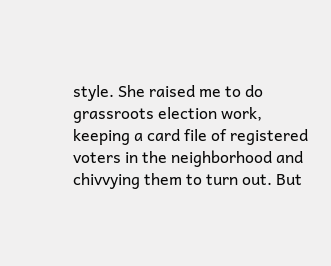style. She raised me to do grassroots election work, keeping a card file of registered voters in the neighborhood and chivvying them to turn out. But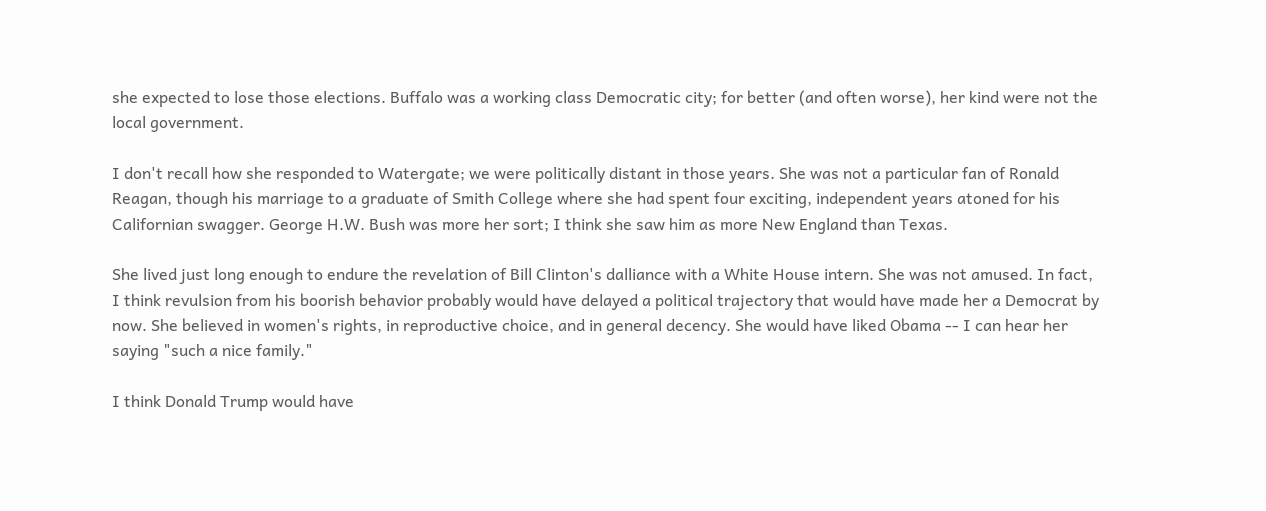she expected to lose those elections. Buffalo was a working class Democratic city; for better (and often worse), her kind were not the local government.

I don't recall how she responded to Watergate; we were politically distant in those years. She was not a particular fan of Ronald Reagan, though his marriage to a graduate of Smith College where she had spent four exciting, independent years atoned for his Californian swagger. George H.W. Bush was more her sort; I think she saw him as more New England than Texas.

She lived just long enough to endure the revelation of Bill Clinton's dalliance with a White House intern. She was not amused. In fact, I think revulsion from his boorish behavior probably would have delayed a political trajectory that would have made her a Democrat by now. She believed in women's rights, in reproductive choice, and in general decency. She would have liked Obama -- I can hear her saying "such a nice family."

I think Donald Trump would have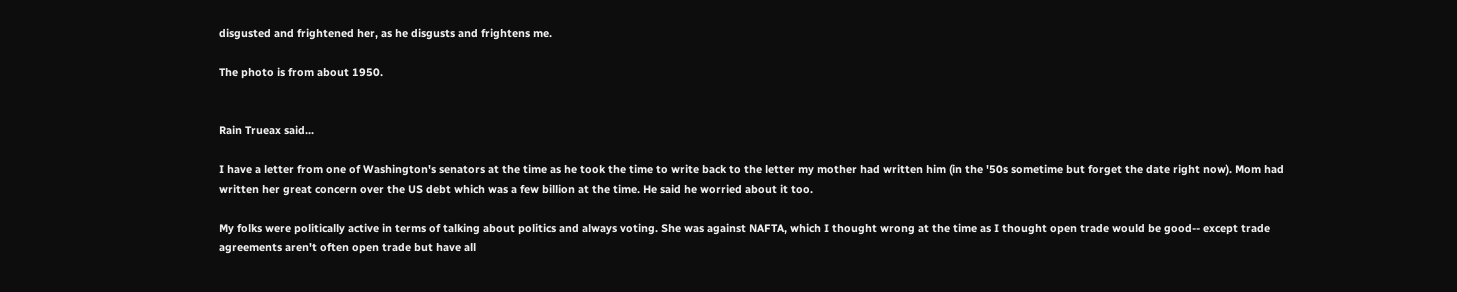disgusted and frightened her, as he disgusts and frightens me.

The photo is from about 1950.


Rain Trueax said...

I have a letter from one of Washington's senators at the time as he took the time to write back to the letter my mother had written him (in the '50s sometime but forget the date right now). Mom had written her great concern over the US debt which was a few billion at the time. He said he worried about it too.

My folks were politically active in terms of talking about politics and always voting. She was against NAFTA, which I thought wrong at the time as I thought open trade would be good-- except trade agreements aren't often open trade but have all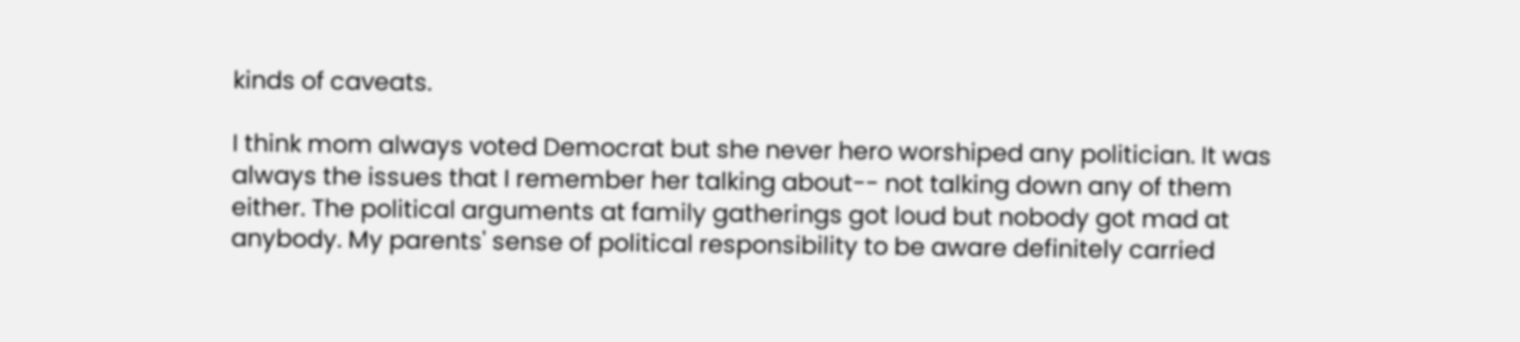kinds of caveats.

I think mom always voted Democrat but she never hero worshiped any politician. It was always the issues that I remember her talking about-- not talking down any of them either. The political arguments at family gatherings got loud but nobody got mad at anybody. My parents' sense of political responsibility to be aware definitely carried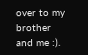over to my brother and me :).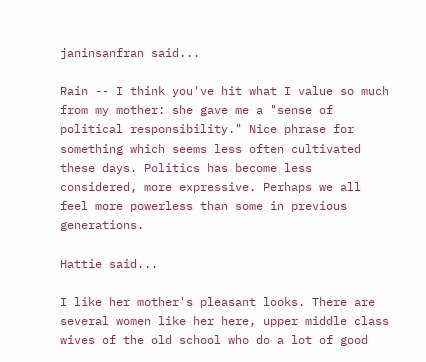janinsanfran said...

Rain -- I think you've hit what I value so much from my mother: she gave me a "sense of political responsibility." Nice phrase for something which seems less often cultivated these days. Politics has become less considered, more expressive. Perhaps we all feel more powerless than some in previous generations.

Hattie said...

I like her mother's pleasant looks. There are several women like her here, upper middle class wives of the old school who do a lot of good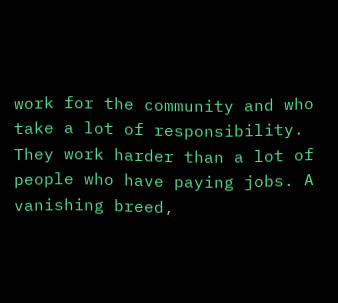work for the community and who take a lot of responsibility. They work harder than a lot of people who have paying jobs. A vanishing breed,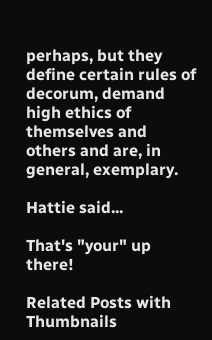perhaps, but they define certain rules of decorum, demand high ethics of themselves and others and are, in general, exemplary.

Hattie said...

That's "your" up there!

Related Posts with Thumbnails